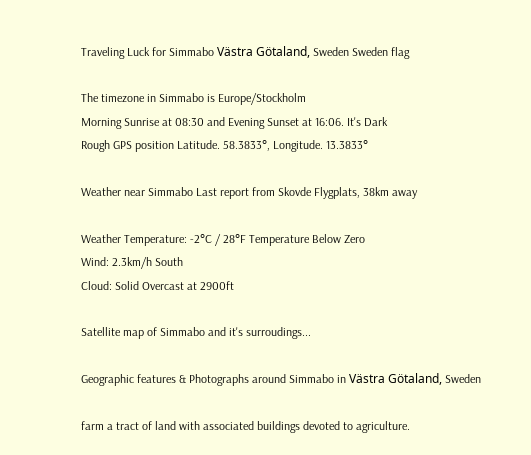Traveling Luck for Simmabo Västra Götaland, Sweden Sweden flag

The timezone in Simmabo is Europe/Stockholm
Morning Sunrise at 08:30 and Evening Sunset at 16:06. It's Dark
Rough GPS position Latitude. 58.3833°, Longitude. 13.3833°

Weather near Simmabo Last report from Skovde Flygplats, 38km away

Weather Temperature: -2°C / 28°F Temperature Below Zero
Wind: 2.3km/h South
Cloud: Solid Overcast at 2900ft

Satellite map of Simmabo and it's surroudings...

Geographic features & Photographs around Simmabo in Västra Götaland, Sweden

farm a tract of land with associated buildings devoted to agriculture.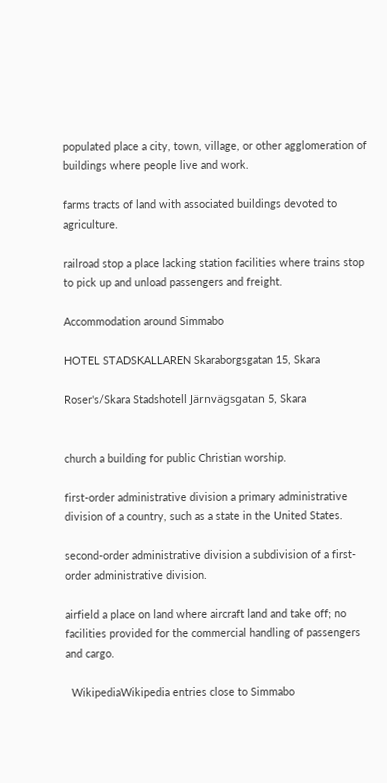populated place a city, town, village, or other agglomeration of buildings where people live and work.

farms tracts of land with associated buildings devoted to agriculture.

railroad stop a place lacking station facilities where trains stop to pick up and unload passengers and freight.

Accommodation around Simmabo

HOTEL STADSKALLAREN Skaraborgsgatan 15, Skara

Roser's/Skara Stadshotell Järnvägsgatan 5, Skara


church a building for public Christian worship.

first-order administrative division a primary administrative division of a country, such as a state in the United States.

second-order administrative division a subdivision of a first-order administrative division.

airfield a place on land where aircraft land and take off; no facilities provided for the commercial handling of passengers and cargo.

  WikipediaWikipedia entries close to Simmabo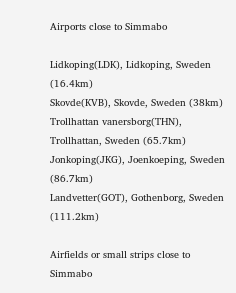Airports close to Simmabo

Lidkoping(LDK), Lidkoping, Sweden (16.4km)
Skovde(KVB), Skovde, Sweden (38km)
Trollhattan vanersborg(THN), Trollhattan, Sweden (65.7km)
Jonkoping(JKG), Joenkoeping, Sweden (86.7km)
Landvetter(GOT), Gothenborg, Sweden (111.2km)

Airfields or small strips close to Simmabo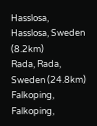Hasslosa, Hasslosa, Sweden (8.2km)
Rada, Rada, Sweden (24.8km)
Falkoping, Falkoping,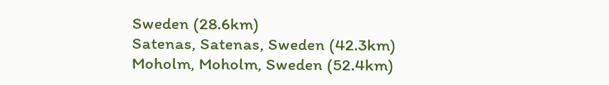Sweden (28.6km)
Satenas, Satenas, Sweden (42.3km)
Moholm, Moholm, Sweden (52.4km)